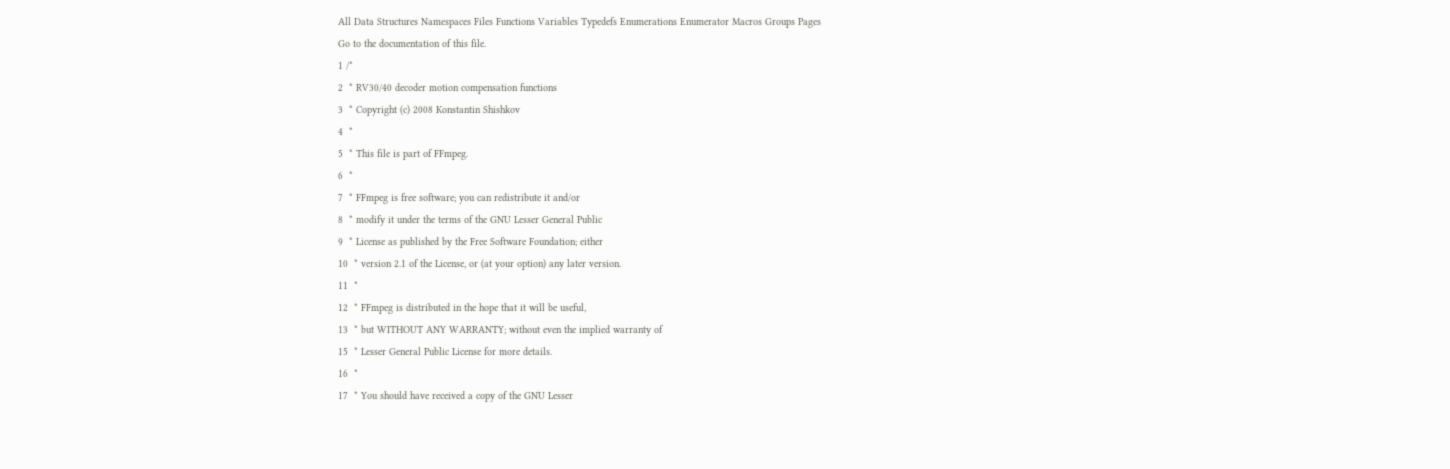All Data Structures Namespaces Files Functions Variables Typedefs Enumerations Enumerator Macros Groups Pages
Go to the documentation of this file.
1 /*
2  * RV30/40 decoder motion compensation functions
3  * Copyright (c) 2008 Konstantin Shishkov
4  *
5  * This file is part of FFmpeg.
6  *
7  * FFmpeg is free software; you can redistribute it and/or
8  * modify it under the terms of the GNU Lesser General Public
9  * License as published by the Free Software Foundation; either
10  * version 2.1 of the License, or (at your option) any later version.
11  *
12  * FFmpeg is distributed in the hope that it will be useful,
13  * but WITHOUT ANY WARRANTY; without even the implied warranty of
15  * Lesser General Public License for more details.
16  *
17  * You should have received a copy of the GNU Lesser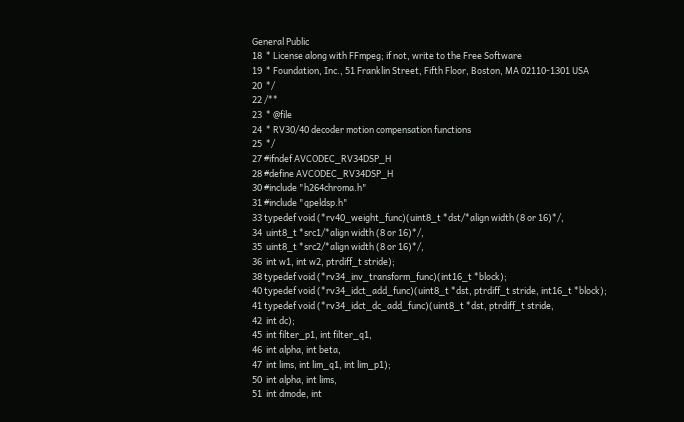General Public
18  * License along with FFmpeg; if not, write to the Free Software
19  * Foundation, Inc., 51 Franklin Street, Fifth Floor, Boston, MA 02110-1301 USA
20  */
22 /**
23  * @file
24  * RV30/40 decoder motion compensation functions
25  */
27 #ifndef AVCODEC_RV34DSP_H
28 #define AVCODEC_RV34DSP_H
30 #include "h264chroma.h"
31 #include "qpeldsp.h"
33 typedef void (*rv40_weight_func)(uint8_t *dst/*align width (8 or 16)*/,
34  uint8_t *src1/*align width (8 or 16)*/,
35  uint8_t *src2/*align width (8 or 16)*/,
36  int w1, int w2, ptrdiff_t stride);
38 typedef void (*rv34_inv_transform_func)(int16_t *block);
40 typedef void (*rv34_idct_add_func)(uint8_t *dst, ptrdiff_t stride, int16_t *block);
41 typedef void (*rv34_idct_dc_add_func)(uint8_t *dst, ptrdiff_t stride,
42  int dc);
45  int filter_p1, int filter_q1,
46  int alpha, int beta,
47  int lims, int lim_q1, int lim_p1);
50  int alpha, int lims,
51  int dmode, int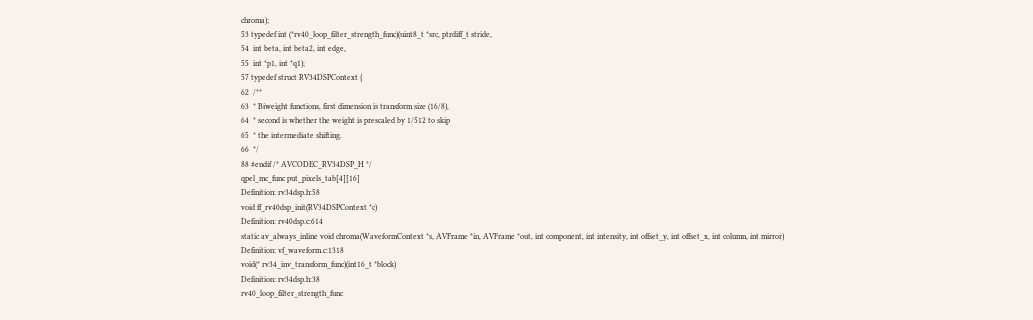chroma);
53 typedef int (*rv40_loop_filter_strength_func)(uint8_t *src, ptrdiff_t stride,
54  int beta, int beta2, int edge,
55  int *p1, int *q1);
57 typedef struct RV34DSPContext {
62  /**
63  * Biweight functions, first dimension is transform size (16/8),
64  * second is whether the weight is prescaled by 1/512 to skip
65  * the intermediate shifting.
66  */
88 #endif /* AVCODEC_RV34DSP_H */
qpel_mc_func put_pixels_tab[4][16]
Definition: rv34dsp.h:58
void ff_rv40dsp_init(RV34DSPContext *c)
Definition: rv40dsp.c:614
static av_always_inline void chroma(WaveformContext *s, AVFrame *in, AVFrame *out, int component, int intensity, int offset_y, int offset_x, int column, int mirror)
Definition: vf_waveform.c:1318
void(* rv34_inv_transform_func)(int16_t *block)
Definition: rv34dsp.h:38
rv40_loop_filter_strength_func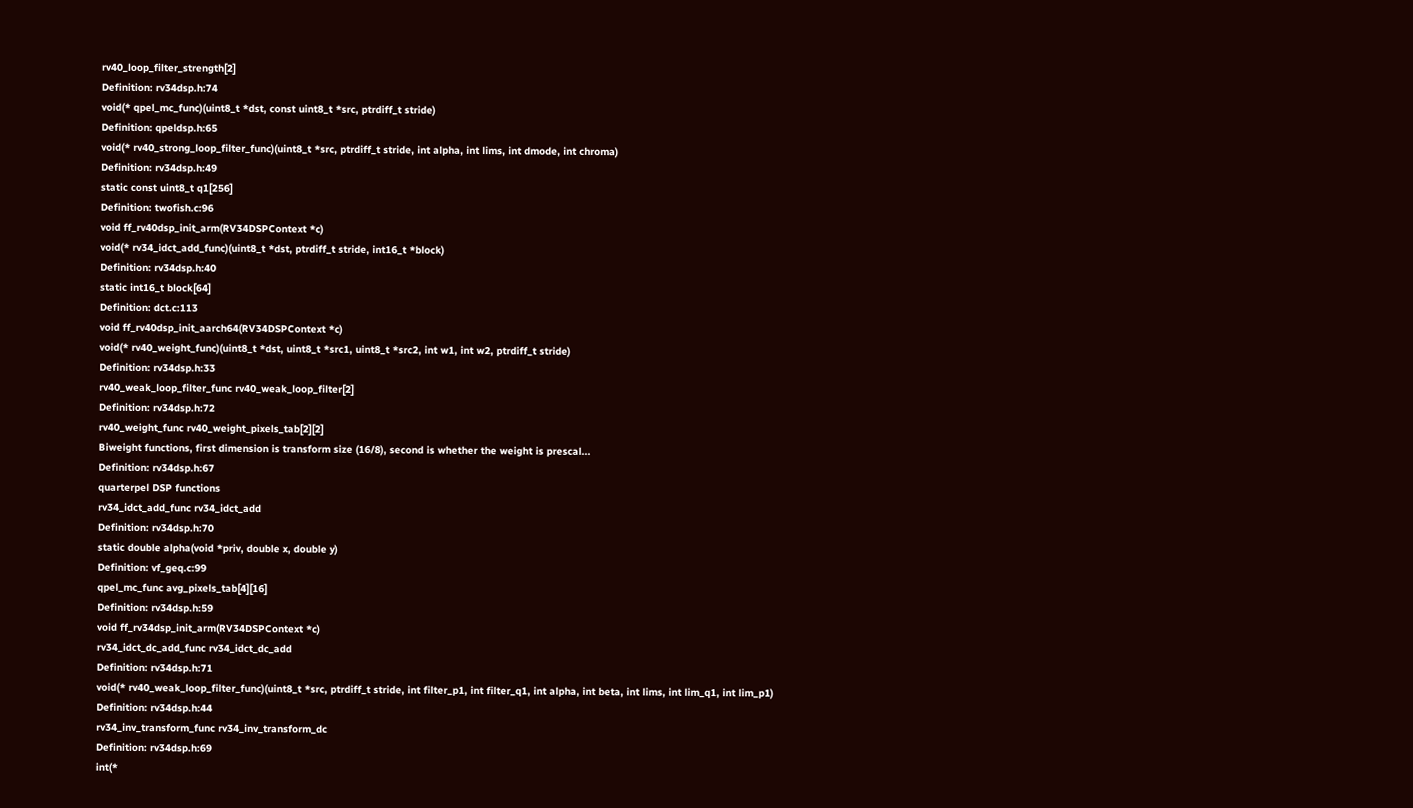rv40_loop_filter_strength[2]
Definition: rv34dsp.h:74
void(* qpel_mc_func)(uint8_t *dst, const uint8_t *src, ptrdiff_t stride)
Definition: qpeldsp.h:65
void(* rv40_strong_loop_filter_func)(uint8_t *src, ptrdiff_t stride, int alpha, int lims, int dmode, int chroma)
Definition: rv34dsp.h:49
static const uint8_t q1[256]
Definition: twofish.c:96
void ff_rv40dsp_init_arm(RV34DSPContext *c)
void(* rv34_idct_add_func)(uint8_t *dst, ptrdiff_t stride, int16_t *block)
Definition: rv34dsp.h:40
static int16_t block[64]
Definition: dct.c:113
void ff_rv40dsp_init_aarch64(RV34DSPContext *c)
void(* rv40_weight_func)(uint8_t *dst, uint8_t *src1, uint8_t *src2, int w1, int w2, ptrdiff_t stride)
Definition: rv34dsp.h:33
rv40_weak_loop_filter_func rv40_weak_loop_filter[2]
Definition: rv34dsp.h:72
rv40_weight_func rv40_weight_pixels_tab[2][2]
Biweight functions, first dimension is transform size (16/8), second is whether the weight is prescal...
Definition: rv34dsp.h:67
quarterpel DSP functions
rv34_idct_add_func rv34_idct_add
Definition: rv34dsp.h:70
static double alpha(void *priv, double x, double y)
Definition: vf_geq.c:99
qpel_mc_func avg_pixels_tab[4][16]
Definition: rv34dsp.h:59
void ff_rv34dsp_init_arm(RV34DSPContext *c)
rv34_idct_dc_add_func rv34_idct_dc_add
Definition: rv34dsp.h:71
void(* rv40_weak_loop_filter_func)(uint8_t *src, ptrdiff_t stride, int filter_p1, int filter_q1, int alpha, int beta, int lims, int lim_q1, int lim_p1)
Definition: rv34dsp.h:44
rv34_inv_transform_func rv34_inv_transform_dc
Definition: rv34dsp.h:69
int(*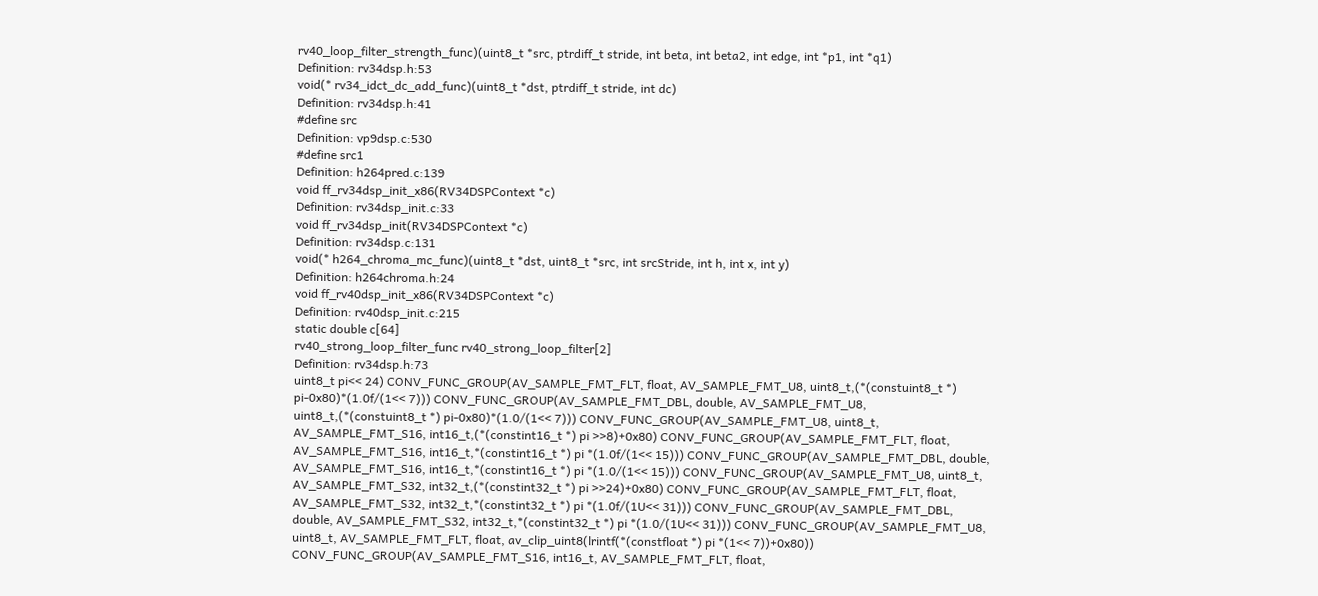rv40_loop_filter_strength_func)(uint8_t *src, ptrdiff_t stride, int beta, int beta2, int edge, int *p1, int *q1)
Definition: rv34dsp.h:53
void(* rv34_idct_dc_add_func)(uint8_t *dst, ptrdiff_t stride, int dc)
Definition: rv34dsp.h:41
#define src
Definition: vp9dsp.c:530
#define src1
Definition: h264pred.c:139
void ff_rv34dsp_init_x86(RV34DSPContext *c)
Definition: rv34dsp_init.c:33
void ff_rv34dsp_init(RV34DSPContext *c)
Definition: rv34dsp.c:131
void(* h264_chroma_mc_func)(uint8_t *dst, uint8_t *src, int srcStride, int h, int x, int y)
Definition: h264chroma.h:24
void ff_rv40dsp_init_x86(RV34DSPContext *c)
Definition: rv40dsp_init.c:215
static double c[64]
rv40_strong_loop_filter_func rv40_strong_loop_filter[2]
Definition: rv34dsp.h:73
uint8_t pi<< 24) CONV_FUNC_GROUP(AV_SAMPLE_FMT_FLT, float, AV_SAMPLE_FMT_U8, uint8_t,(*(constuint8_t *) pi-0x80)*(1.0f/(1<< 7))) CONV_FUNC_GROUP(AV_SAMPLE_FMT_DBL, double, AV_SAMPLE_FMT_U8, uint8_t,(*(constuint8_t *) pi-0x80)*(1.0/(1<< 7))) CONV_FUNC_GROUP(AV_SAMPLE_FMT_U8, uint8_t, AV_SAMPLE_FMT_S16, int16_t,(*(constint16_t *) pi >>8)+0x80) CONV_FUNC_GROUP(AV_SAMPLE_FMT_FLT, float, AV_SAMPLE_FMT_S16, int16_t,*(constint16_t *) pi *(1.0f/(1<< 15))) CONV_FUNC_GROUP(AV_SAMPLE_FMT_DBL, double, AV_SAMPLE_FMT_S16, int16_t,*(constint16_t *) pi *(1.0/(1<< 15))) CONV_FUNC_GROUP(AV_SAMPLE_FMT_U8, uint8_t, AV_SAMPLE_FMT_S32, int32_t,(*(constint32_t *) pi >>24)+0x80) CONV_FUNC_GROUP(AV_SAMPLE_FMT_FLT, float, AV_SAMPLE_FMT_S32, int32_t,*(constint32_t *) pi *(1.0f/(1U<< 31))) CONV_FUNC_GROUP(AV_SAMPLE_FMT_DBL, double, AV_SAMPLE_FMT_S32, int32_t,*(constint32_t *) pi *(1.0/(1U<< 31))) CONV_FUNC_GROUP(AV_SAMPLE_FMT_U8, uint8_t, AV_SAMPLE_FMT_FLT, float, av_clip_uint8(lrintf(*(constfloat *) pi *(1<< 7))+0x80)) CONV_FUNC_GROUP(AV_SAMPLE_FMT_S16, int16_t, AV_SAMPLE_FMT_FLT, float,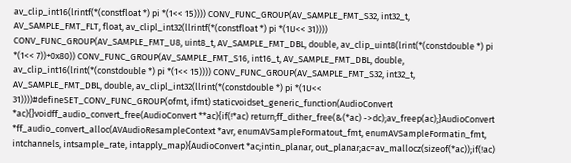av_clip_int16(lrintf(*(constfloat *) pi *(1<< 15)))) CONV_FUNC_GROUP(AV_SAMPLE_FMT_S32, int32_t, AV_SAMPLE_FMT_FLT, float, av_clipl_int32(llrintf(*(constfloat *) pi *(1U<< 31)))) CONV_FUNC_GROUP(AV_SAMPLE_FMT_U8, uint8_t, AV_SAMPLE_FMT_DBL, double, av_clip_uint8(lrint(*(constdouble *) pi *(1<< 7))+0x80)) CONV_FUNC_GROUP(AV_SAMPLE_FMT_S16, int16_t, AV_SAMPLE_FMT_DBL, double, av_clip_int16(lrint(*(constdouble *) pi *(1<< 15)))) CONV_FUNC_GROUP(AV_SAMPLE_FMT_S32, int32_t, AV_SAMPLE_FMT_DBL, double, av_clipl_int32(llrint(*(constdouble *) pi *(1U<< 31))))#defineSET_CONV_FUNC_GROUP(ofmt, ifmt) staticvoidset_generic_function(AudioConvert *ac){}voidff_audio_convert_free(AudioConvert **ac){if(!*ac) return;ff_dither_free(&(*ac) ->dc);av_freep(ac);}AudioConvert *ff_audio_convert_alloc(AVAudioResampleContext *avr, enumAVSampleFormatout_fmt, enumAVSampleFormatin_fmt, intchannels, intsample_rate, intapply_map){AudioConvert *ac;intin_planar, out_planar;ac=av_mallocz(sizeof(*ac));if(!ac)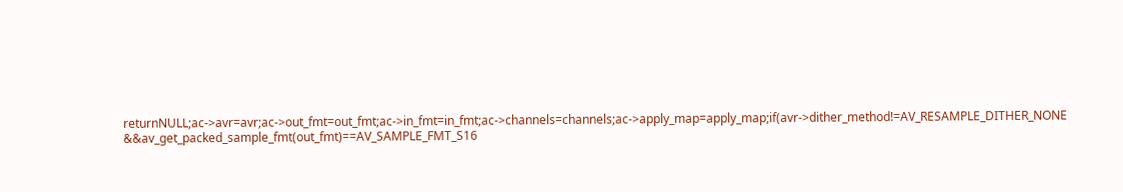returnNULL;ac->avr=avr;ac->out_fmt=out_fmt;ac->in_fmt=in_fmt;ac->channels=channels;ac->apply_map=apply_map;if(avr->dither_method!=AV_RESAMPLE_DITHER_NONE &&av_get_packed_sample_fmt(out_fmt)==AV_SAMPLE_FMT_S16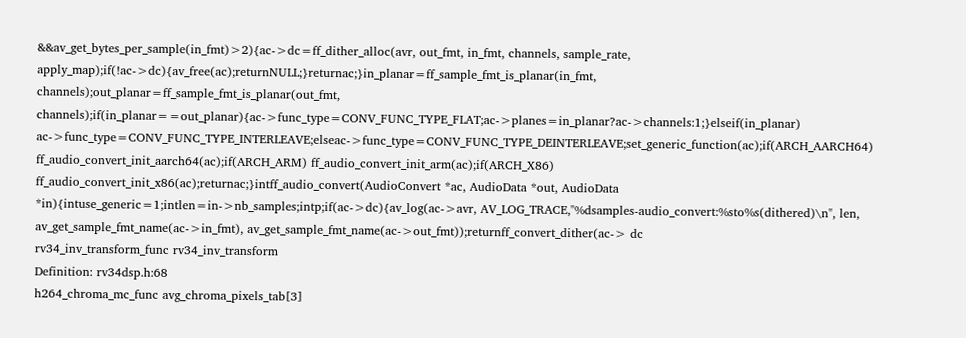&&av_get_bytes_per_sample(in_fmt)>2){ac->dc=ff_dither_alloc(avr, out_fmt, in_fmt, channels, sample_rate, apply_map);if(!ac->dc){av_free(ac);returnNULL;}returnac;}in_planar=ff_sample_fmt_is_planar(in_fmt, channels);out_planar=ff_sample_fmt_is_planar(out_fmt, channels);if(in_planar==out_planar){ac->func_type=CONV_FUNC_TYPE_FLAT;ac->planes=in_planar?ac->channels:1;}elseif(in_planar) ac->func_type=CONV_FUNC_TYPE_INTERLEAVE;elseac->func_type=CONV_FUNC_TYPE_DEINTERLEAVE;set_generic_function(ac);if(ARCH_AARCH64) ff_audio_convert_init_aarch64(ac);if(ARCH_ARM) ff_audio_convert_init_arm(ac);if(ARCH_X86) ff_audio_convert_init_x86(ac);returnac;}intff_audio_convert(AudioConvert *ac, AudioData *out, AudioData *in){intuse_generic=1;intlen=in->nb_samples;intp;if(ac->dc){av_log(ac->avr, AV_LOG_TRACE,"%dsamples-audio_convert:%sto%s(dithered)\n", len, av_get_sample_fmt_name(ac->in_fmt), av_get_sample_fmt_name(ac->out_fmt));returnff_convert_dither(ac-> dc
rv34_inv_transform_func rv34_inv_transform
Definition: rv34dsp.h:68
h264_chroma_mc_func avg_chroma_pixels_tab[3]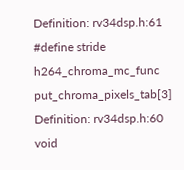Definition: rv34dsp.h:61
#define stride
h264_chroma_mc_func put_chroma_pixels_tab[3]
Definition: rv34dsp.h:60
void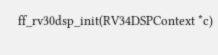ff_rv30dsp_init(RV34DSPContext *c)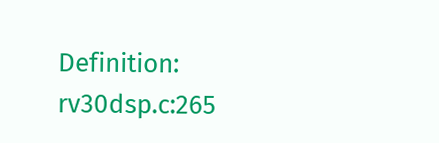Definition: rv30dsp.c:265